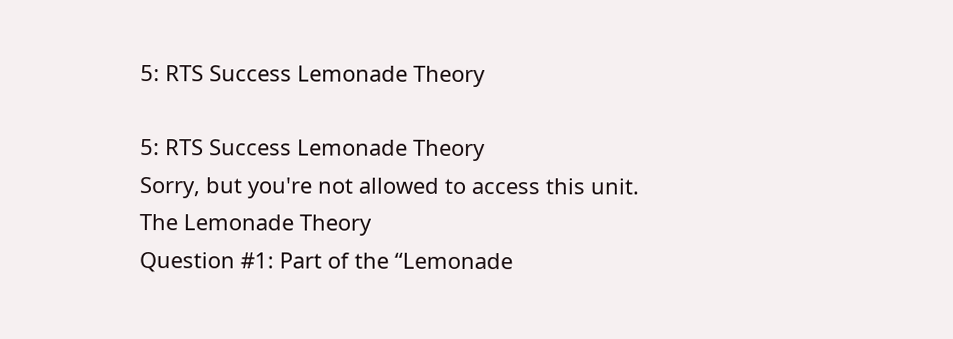5: RTS Success Lemonade Theory

5: RTS Success Lemonade Theory
Sorry, but you're not allowed to access this unit.
The Lemonade Theory
Question #1: Part of the “Lemonade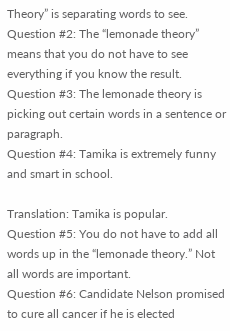Theory” is separating words to see.
Question #2: The “lemonade theory” means that you do not have to see everything if you know the result.
Question #3: The lemonade theory is picking out certain words in a sentence or paragraph.
Question #4: Tamika is extremely funny and smart in school.

Translation: Tamika is popular.
Question #5: You do not have to add all words up in the “lemonade theory.” Not all words are important.
Question #6: Candidate Nelson promised to cure all cancer if he is elected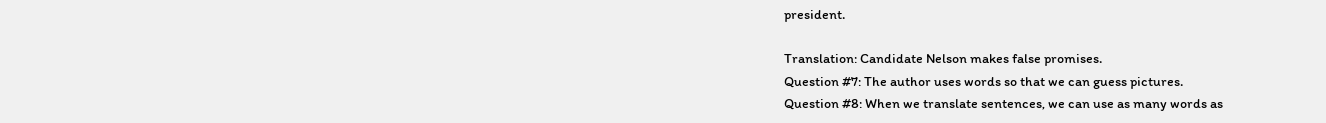president.

Translation: Candidate Nelson makes false promises.
Question #7: The author uses words so that we can guess pictures.
Question #8: When we translate sentences, we can use as many words as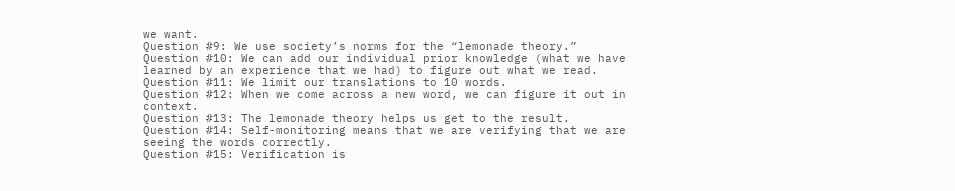we want.
Question #9: We use society’s norms for the “lemonade theory.”
Question #10: We can add our individual prior knowledge (what we have learned by an experience that we had) to figure out what we read.
Question #11: We limit our translations to 10 words.
Question #12: When we come across a new word, we can figure it out in context.
Question #13: The lemonade theory helps us get to the result.
Question #14: Self-monitoring means that we are verifying that we are seeing the words correctly.
Question #15: Verification is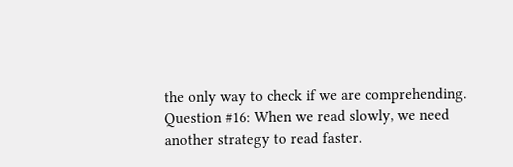the only way to check if we are comprehending.
Question #16: When we read slowly, we need another strategy to read faster.